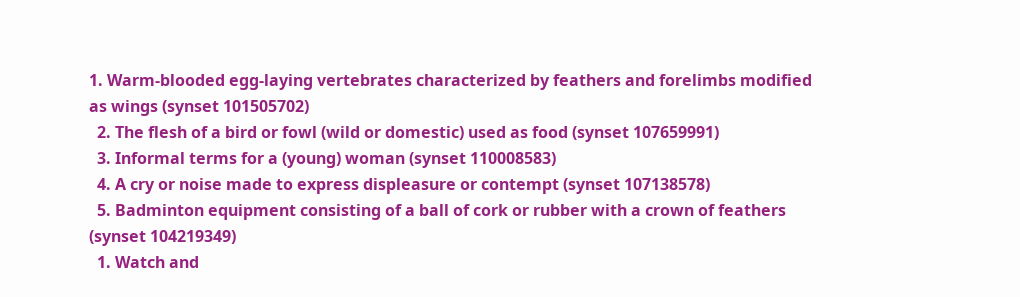1. Warm-blooded egg-laying vertebrates characterized by feathers and forelimbs modified as wings (synset 101505702)
  2. The flesh of a bird or fowl (wild or domestic) used as food (synset 107659991)
  3. Informal terms for a (young) woman (synset 110008583)
  4. A cry or noise made to express displeasure or contempt (synset 107138578)
  5. Badminton equipment consisting of a ball of cork or rubber with a crown of feathers (synset 104219349)
  1. Watch and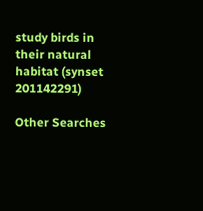study birds in their natural habitat (synset 201142291)

Other Searches